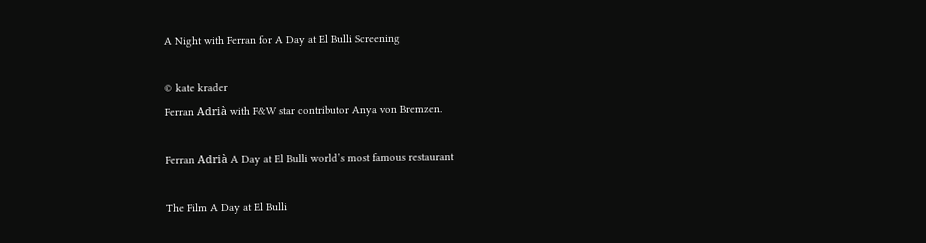A Night with Ferran for A Day at El Bulli Screening

© kate krader
Ferran Adrià with F&W star contributor Anya von Bremzen.

Ferran Adrià A Day at El Bulli world’s most famous restaurant

The Film A Day at El Bulli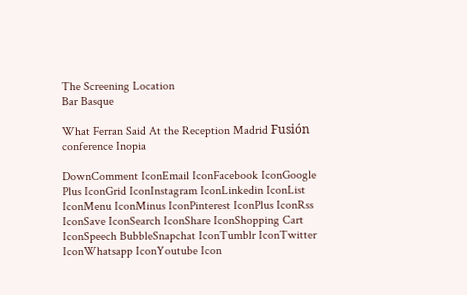The Screening Location
Bar Basque

What Ferran Said At the Reception Madrid Fusión conference Inopia

DownComment IconEmail IconFacebook IconGoogle Plus IconGrid IconInstagram IconLinkedin IconList IconMenu IconMinus IconPinterest IconPlus IconRss IconSave IconSearch IconShare IconShopping Cart IconSpeech BubbleSnapchat IconTumblr IconTwitter IconWhatsapp IconYoutube Icon